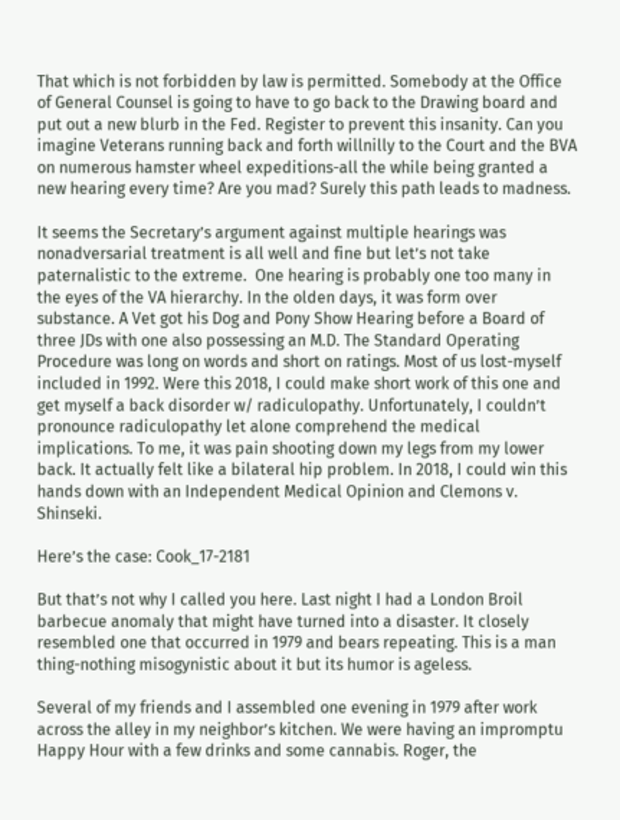That which is not forbidden by law is permitted. Somebody at the Office of General Counsel is going to have to go back to the Drawing board and put out a new blurb in the Fed. Register to prevent this insanity. Can you imagine Veterans running back and forth willnilly to the Court and the BVA on numerous hamster wheel expeditions-all the while being granted a new hearing every time? Are you mad? Surely this path leads to madness.

It seems the Secretary’s argument against multiple hearings was nonadversarial treatment is all well and fine but let’s not take paternalistic to the extreme.  One hearing is probably one too many in the eyes of the VA hierarchy. In the olden days, it was form over substance. A Vet got his Dog and Pony Show Hearing before a Board of three JDs with one also possessing an M.D. The Standard Operating Procedure was long on words and short on ratings. Most of us lost-myself included in 1992. Were this 2018, I could make short work of this one and get myself a back disorder w/ radiculopathy. Unfortunately, I couldn’t pronounce radiculopathy let alone comprehend the medical implications. To me, it was pain shooting down my legs from my lower back. It actually felt like a bilateral hip problem. In 2018, I could win this hands down with an Independent Medical Opinion and Clemons v. Shinseki.

Here’s the case: Cook_17-2181

But that’s not why I called you here. Last night I had a London Broil barbecue anomaly that might have turned into a disaster. It closely resembled one that occurred in 1979 and bears repeating. This is a man thing-nothing misogynistic about it but its humor is ageless.

Several of my friends and I assembled one evening in 1979 after work  across the alley in my neighbor’s kitchen. We were having an impromptu Happy Hour with a few drinks and some cannabis. Roger, the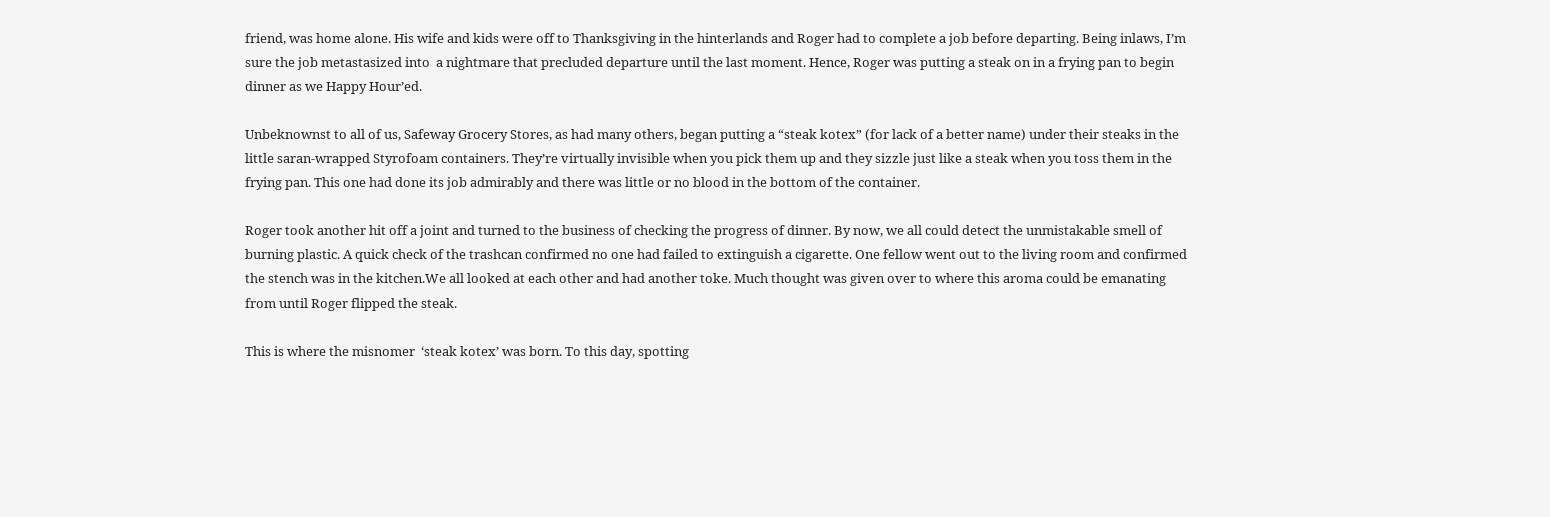friend, was home alone. His wife and kids were off to Thanksgiving in the hinterlands and Roger had to complete a job before departing. Being inlaws, I’m sure the job metastasized into  a nightmare that precluded departure until the last moment. Hence, Roger was putting a steak on in a frying pan to begin dinner as we Happy Hour’ed.

Unbeknownst to all of us, Safeway Grocery Stores, as had many others, began putting a “steak kotex” (for lack of a better name) under their steaks in the little saran-wrapped Styrofoam containers. They’re virtually invisible when you pick them up and they sizzle just like a steak when you toss them in the frying pan. This one had done its job admirably and there was little or no blood in the bottom of the container.

Roger took another hit off a joint and turned to the business of checking the progress of dinner. By now, we all could detect the unmistakable smell of burning plastic. A quick check of the trashcan confirmed no one had failed to extinguish a cigarette. One fellow went out to the living room and confirmed the stench was in the kitchen.We all looked at each other and had another toke. Much thought was given over to where this aroma could be emanating from until Roger flipped the steak.

This is where the misnomer  ‘steak kotex’ was born. To this day, spotting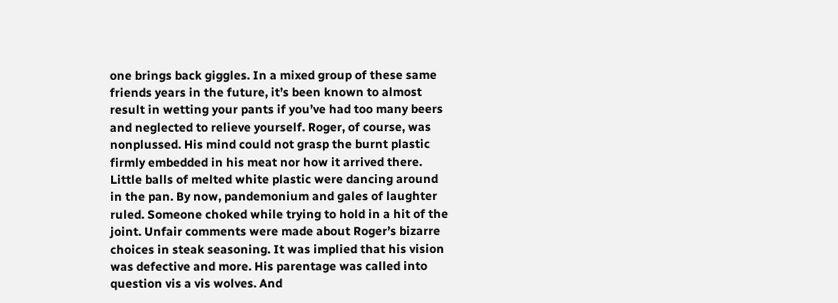one brings back giggles. In a mixed group of these same friends years in the future, it’s been known to almost result in wetting your pants if you’ve had too many beers and neglected to relieve yourself. Roger, of course, was nonplussed. His mind could not grasp the burnt plastic firmly embedded in his meat nor how it arrived there. Little balls of melted white plastic were dancing around in the pan. By now, pandemonium and gales of laughter ruled. Someone choked while trying to hold in a hit of the joint. Unfair comments were made about Roger’s bizarre choices in steak seasoning. It was implied that his vision was defective and more. His parentage was called into question vis a vis wolves. And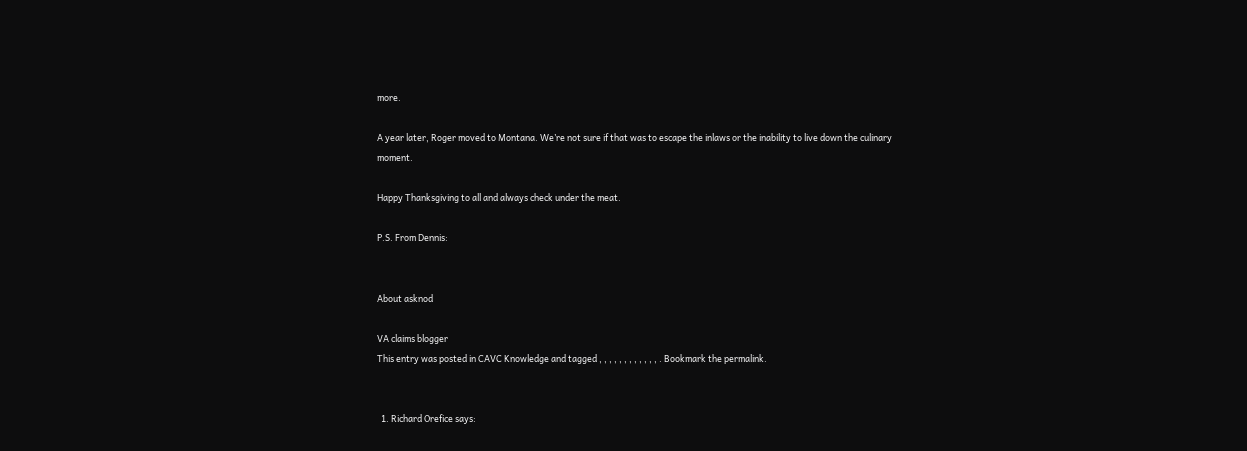more.

A year later, Roger moved to Montana. We’re not sure if that was to escape the inlaws or the inability to live down the culinary moment.

Happy Thanksgiving to all and always check under the meat.

P.S. From Dennis:


About asknod

VA claims blogger
This entry was posted in CAVC Knowledge and tagged , , , , , , , , , , , , . Bookmark the permalink.


  1. Richard Orefice says: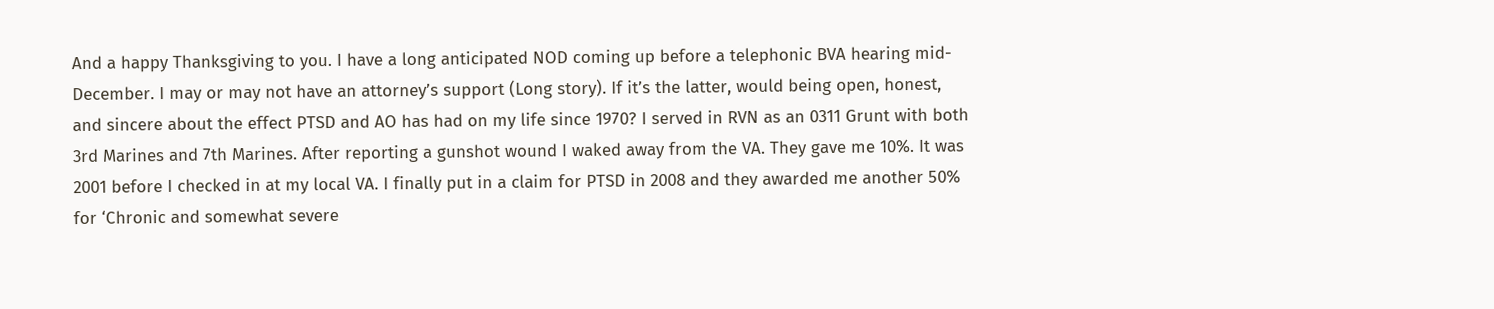And a happy Thanksgiving to you. I have a long anticipated NOD coming up before a telephonic BVA hearing mid-December. I may or may not have an attorney’s support (Long story). If it’s the latter, would being open, honest, and sincere about the effect PTSD and AO has had on my life since 1970? I served in RVN as an 0311 Grunt with both 3rd Marines and 7th Marines. After reporting a gunshot wound I waked away from the VA. They gave me 10%. It was 2001 before I checked in at my local VA. I finally put in a claim for PTSD in 2008 and they awarded me another 50% for ‘Chronic and somewhat severe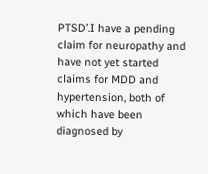PTSD’.I have a pending claim for neuropathy and have not yet started claims for MDD and hypertension, both of which have been diagnosed by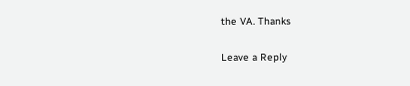the VA. Thanks

Leave a Reply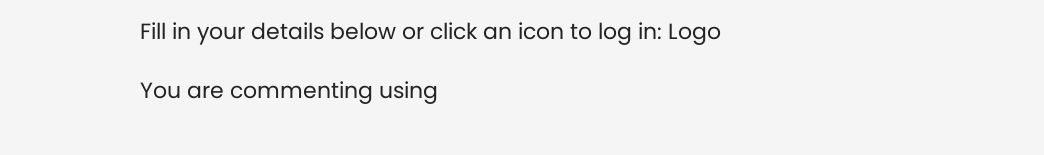Fill in your details below or click an icon to log in: Logo

You are commenting using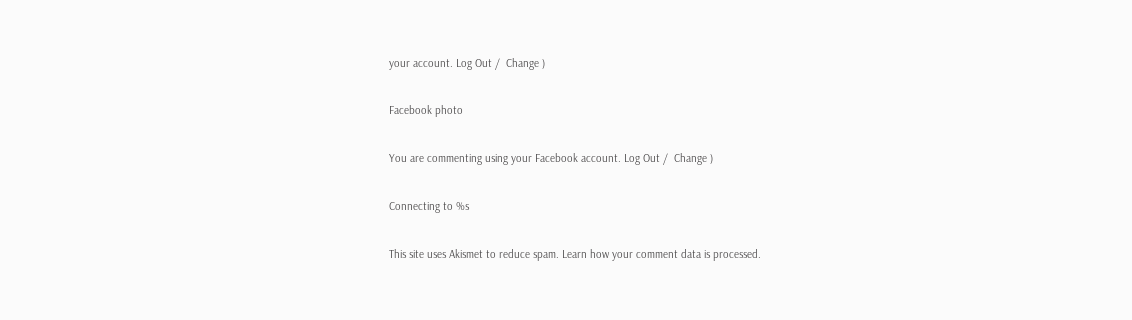your account. Log Out /  Change )

Facebook photo

You are commenting using your Facebook account. Log Out /  Change )

Connecting to %s

This site uses Akismet to reduce spam. Learn how your comment data is processed.